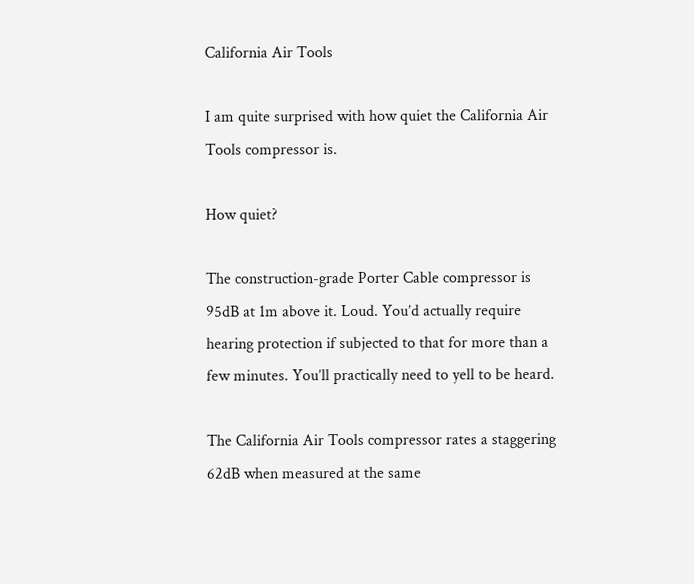California Air Tools

I am quite surprised with how quiet the California Air Tools compressor is.

How quiet?

The construction-grade Porter Cable compressor is 95dB at 1m above it. Loud. You’d actually require hearing protection if subjected to that for more than a few minutes. You’ll practically need to yell to be heard.

The California Air Tools compressor rates a staggering 62dB when measured at the same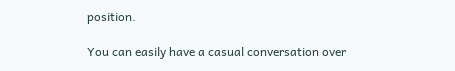position.

You can easily have a casual conversation over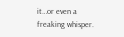it…or even a freaking whisper.